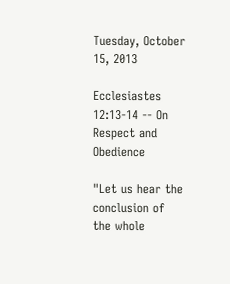Tuesday, October 15, 2013

Ecclesiastes 12:13-14 -- On Respect and Obedience

"Let us hear the conclusion of the whole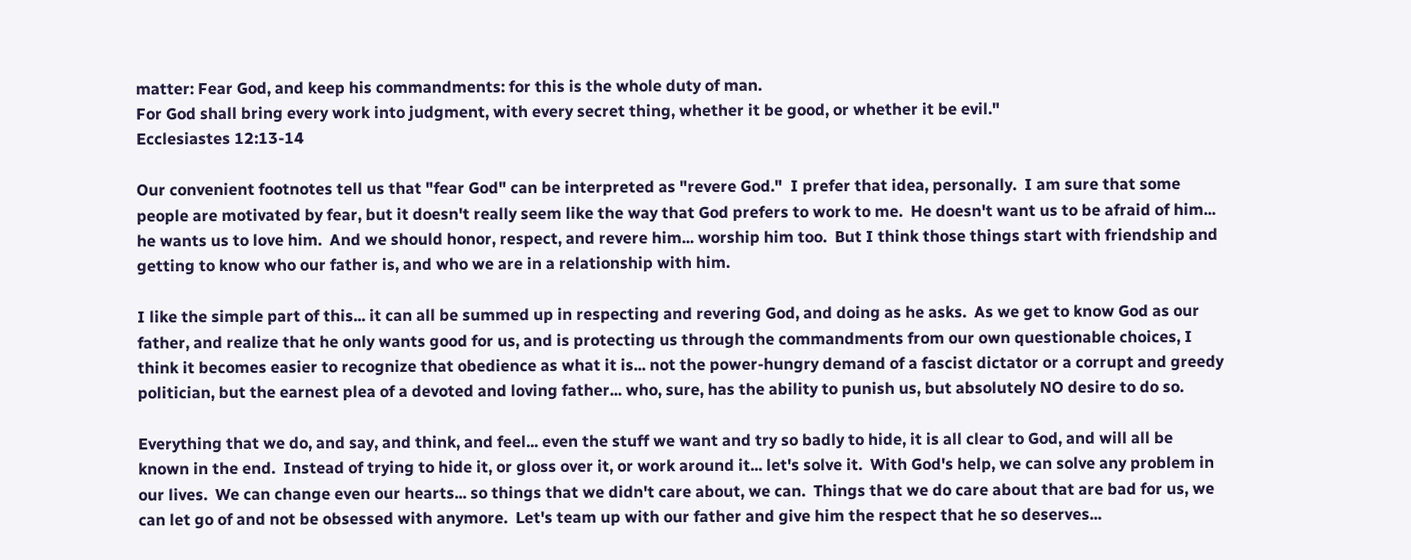matter: Fear God, and keep his commandments: for this is the whole duty of man.
For God shall bring every work into judgment, with every secret thing, whether it be good, or whether it be evil."
Ecclesiastes 12:13-14

Our convenient footnotes tell us that "fear God" can be interpreted as "revere God."  I prefer that idea, personally.  I am sure that some people are motivated by fear, but it doesn't really seem like the way that God prefers to work to me.  He doesn't want us to be afraid of him... he wants us to love him.  And we should honor, respect, and revere him... worship him too.  But I think those things start with friendship and getting to know who our father is, and who we are in a relationship with him.

I like the simple part of this... it can all be summed up in respecting and revering God, and doing as he asks.  As we get to know God as our father, and realize that he only wants good for us, and is protecting us through the commandments from our own questionable choices, I think it becomes easier to recognize that obedience as what it is... not the power-hungry demand of a fascist dictator or a corrupt and greedy politician, but the earnest plea of a devoted and loving father... who, sure, has the ability to punish us, but absolutely NO desire to do so.

Everything that we do, and say, and think, and feel... even the stuff we want and try so badly to hide, it is all clear to God, and will all be known in the end.  Instead of trying to hide it, or gloss over it, or work around it... let's solve it.  With God's help, we can solve any problem in our lives.  We can change even our hearts... so things that we didn't care about, we can.  Things that we do care about that are bad for us, we can let go of and not be obsessed with anymore.  Let's team up with our father and give him the respect that he so deserves...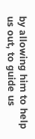by allowing him to help us out, to guide us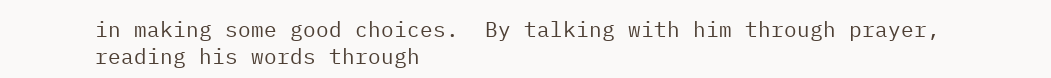in making some good choices.  By talking with him through prayer, reading his words through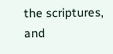the scriptures, and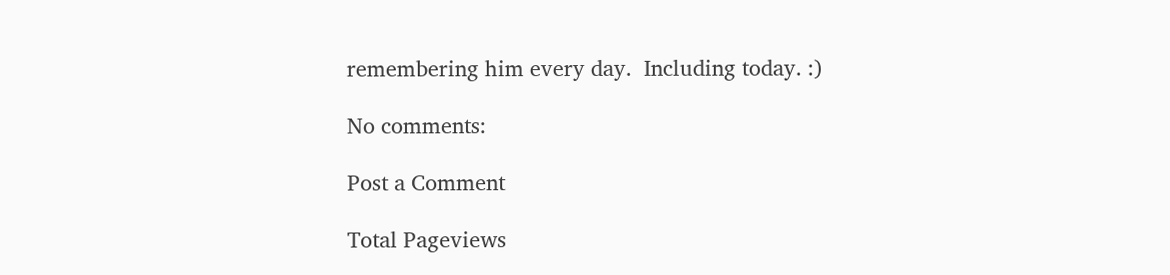remembering him every day.  Including today. :)

No comments:

Post a Comment

Total Pageviews